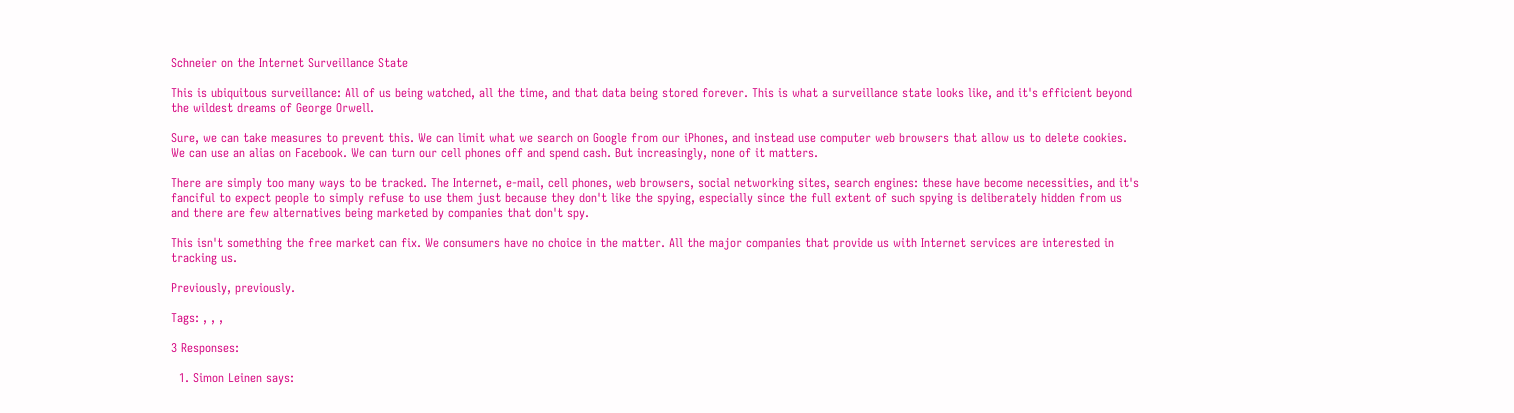Schneier on the Internet Surveillance State

This is ubiquitous surveillance: All of us being watched, all the time, and that data being stored forever. This is what a surveillance state looks like, and it's efficient beyond the wildest dreams of George Orwell.

Sure, we can take measures to prevent this. We can limit what we search on Google from our iPhones, and instead use computer web browsers that allow us to delete cookies. We can use an alias on Facebook. We can turn our cell phones off and spend cash. But increasingly, none of it matters.

There are simply too many ways to be tracked. The Internet, e-mail, cell phones, web browsers, social networking sites, search engines: these have become necessities, and it's fanciful to expect people to simply refuse to use them just because they don't like the spying, especially since the full extent of such spying is deliberately hidden from us and there are few alternatives being marketed by companies that don't spy.

This isn't something the free market can fix. We consumers have no choice in the matter. All the major companies that provide us with Internet services are interested in tracking us.

Previously, previously.

Tags: , , ,

3 Responses:

  1. Simon Leinen says: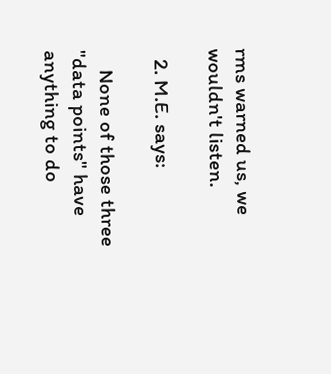rms warned us, we wouldn't listen.

  2. M.E. says:

    None of those three "data points" have anything to do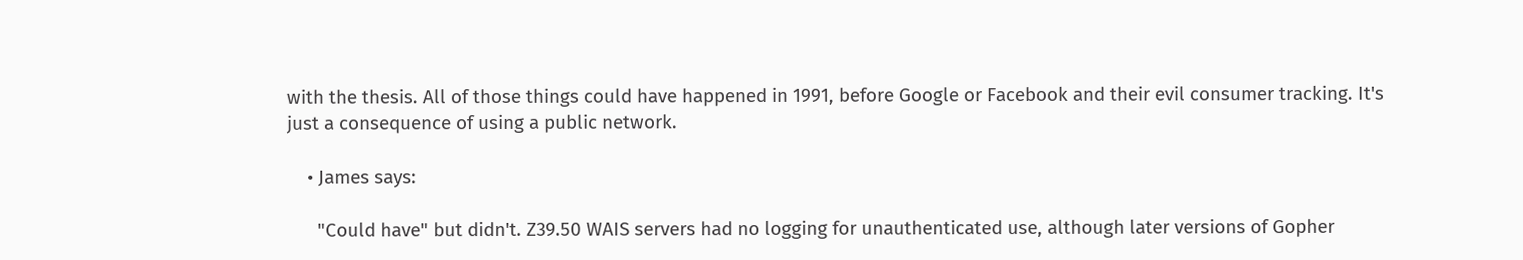with the thesis. All of those things could have happened in 1991, before Google or Facebook and their evil consumer tracking. It's just a consequence of using a public network.

    • James says:

      "Could have" but didn't. Z39.50 WAIS servers had no logging for unauthenticated use, although later versions of Gopher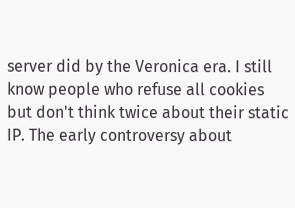server did by the Veronica era. I still know people who refuse all cookies but don't think twice about their static IP. The early controversy about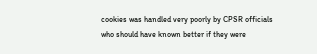cookies was handled very poorly by CPSR officials who should have known better if they were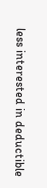less interested in deductible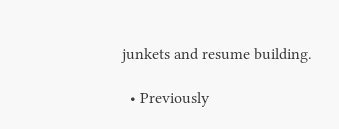junkets and resume building.

  • Previously